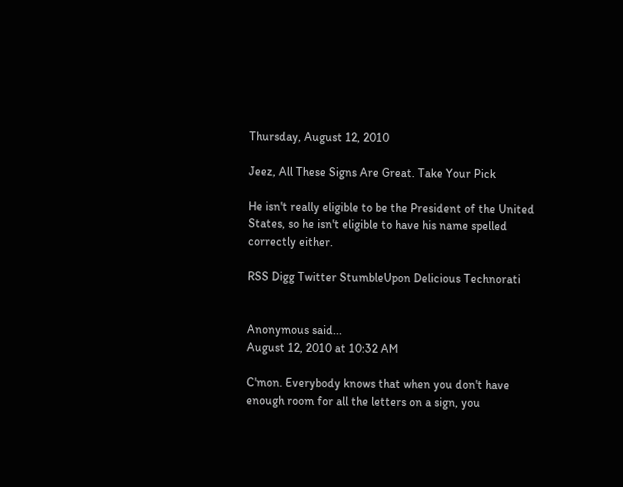Thursday, August 12, 2010

Jeez, All These Signs Are Great. Take Your Pick

He isn't really eligible to be the President of the United States, so he isn't eligible to have his name spelled correctly either.

RSS Digg Twitter StumbleUpon Delicious Technorati


Anonymous said...
August 12, 2010 at 10:32 AM

C'mon. Everybody knows that when you don't have enough room for all the letters on a sign, you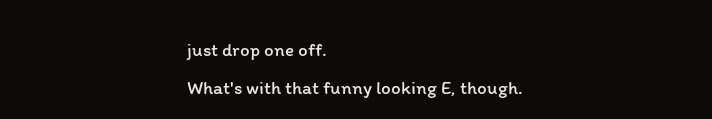just drop one off.
What's with that funny looking E, though.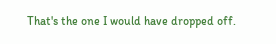That's the one I would have dropped off.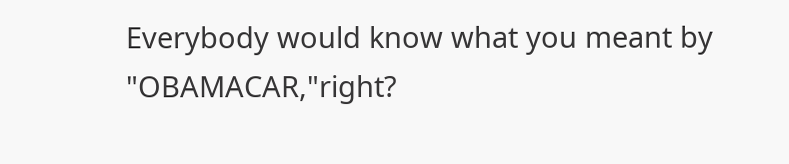Everybody would know what you meant by "OBAMACAR,"right?